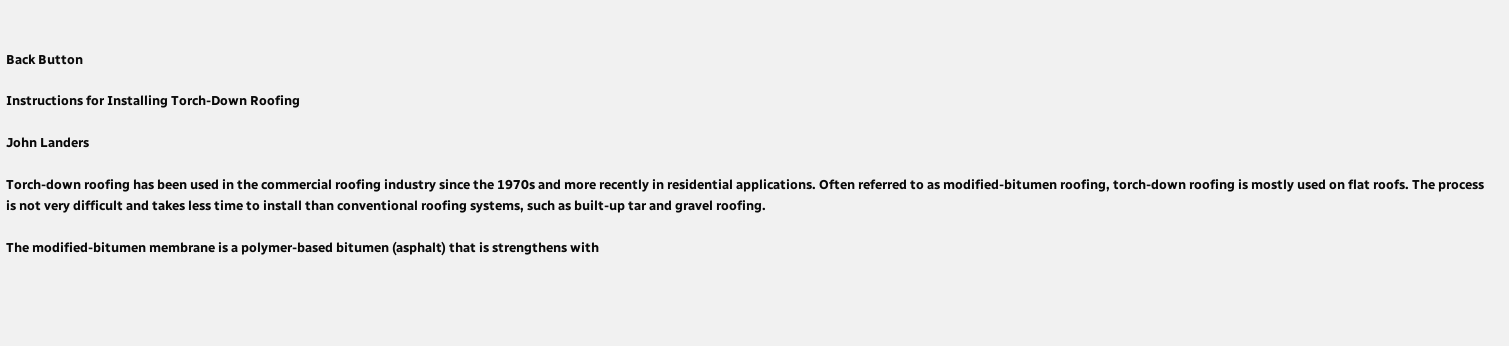Back Button

Instructions for Installing Torch-Down Roofing

John Landers

Torch-down roofing has been used in the commercial roofing industry since the 1970s and more recently in residential applications. Often referred to as modified-bitumen roofing, torch-down roofing is mostly used on flat roofs. The process is not very difficult and takes less time to install than conventional roofing systems, such as built-up tar and gravel roofing.

The modified-bitumen membrane is a polymer-based bitumen (asphalt) that is strengthens with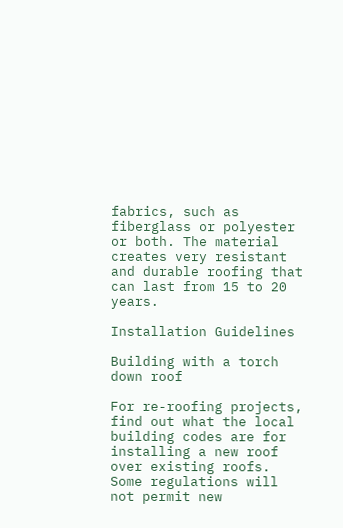fabrics, such as fiberglass or polyester or both. The material creates very resistant and durable roofing that can last from 15 to 20 years.

Installation Guidelines

Building with a torch down roof

For re-roofing projects, find out what the local building codes are for installing a new roof over existing roofs. Some regulations will not permit new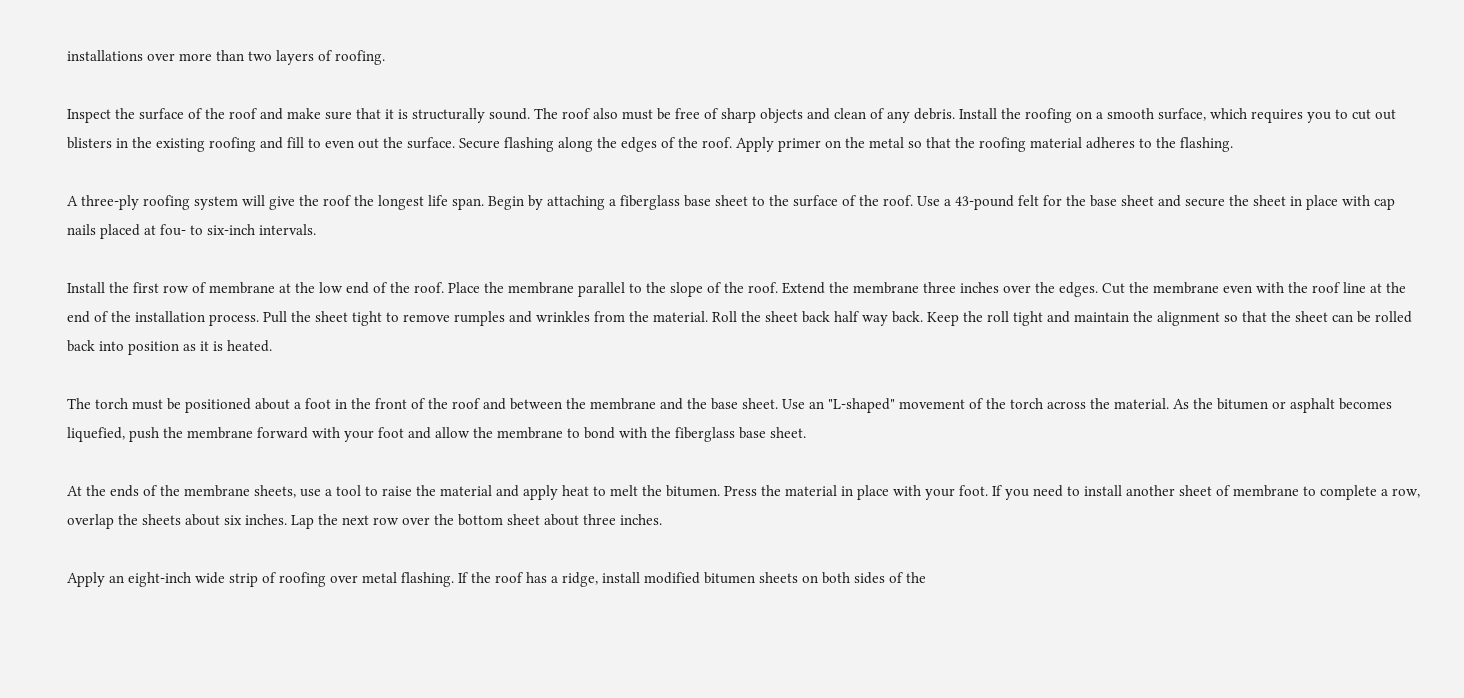installations over more than two layers of roofing.

Inspect the surface of the roof and make sure that it is structurally sound. The roof also must be free of sharp objects and clean of any debris. Install the roofing on a smooth surface, which requires you to cut out blisters in the existing roofing and fill to even out the surface. Secure flashing along the edges of the roof. Apply primer on the metal so that the roofing material adheres to the flashing.

A three-ply roofing system will give the roof the longest life span. Begin by attaching a fiberglass base sheet to the surface of the roof. Use a 43-pound felt for the base sheet and secure the sheet in place with cap nails placed at fou- to six-inch intervals.

Install the first row of membrane at the low end of the roof. Place the membrane parallel to the slope of the roof. Extend the membrane three inches over the edges. Cut the membrane even with the roof line at the end of the installation process. Pull the sheet tight to remove rumples and wrinkles from the material. Roll the sheet back half way back. Keep the roll tight and maintain the alignment so that the sheet can be rolled back into position as it is heated.

The torch must be positioned about a foot in the front of the roof and between the membrane and the base sheet. Use an "L-shaped" movement of the torch across the material. As the bitumen or asphalt becomes liquefied, push the membrane forward with your foot and allow the membrane to bond with the fiberglass base sheet.

At the ends of the membrane sheets, use a tool to raise the material and apply heat to melt the bitumen. Press the material in place with your foot. If you need to install another sheet of membrane to complete a row, overlap the sheets about six inches. Lap the next row over the bottom sheet about three inches.

Apply an eight-inch wide strip of roofing over metal flashing. If the roof has a ridge, install modified bitumen sheets on both sides of the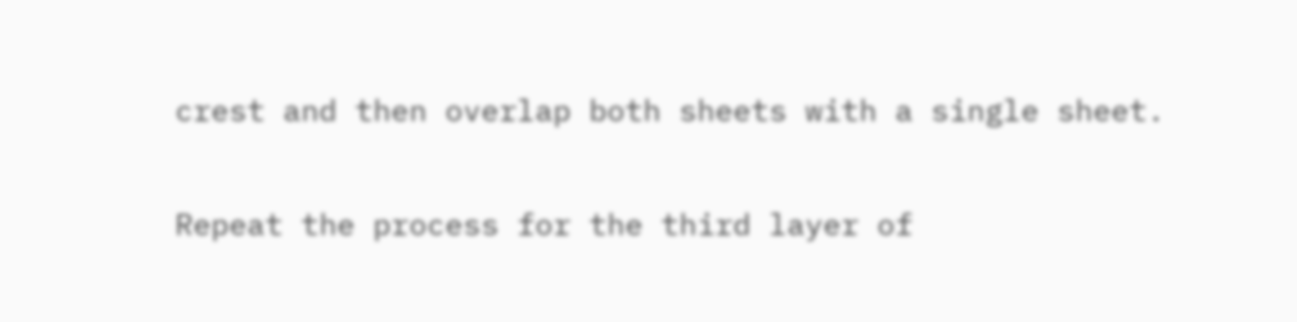crest and then overlap both sheets with a single sheet.

Repeat the process for the third layer of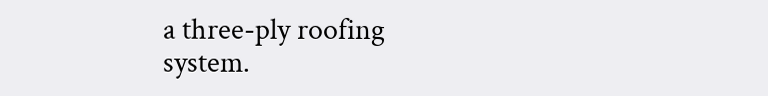a three-ply roofing system.